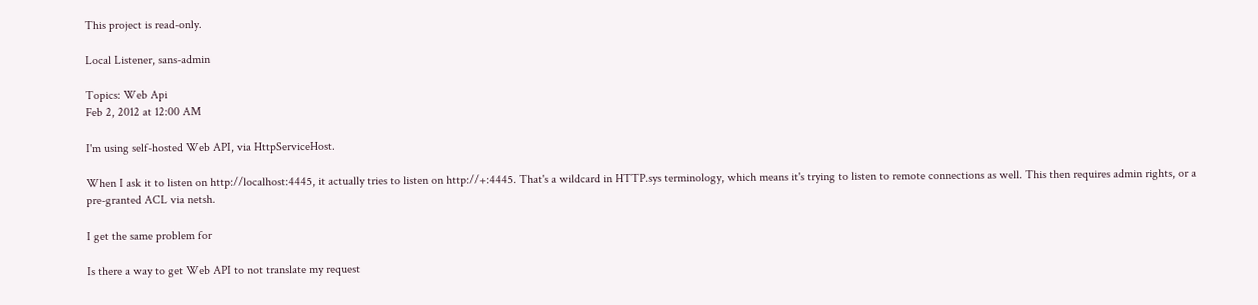This project is read-only.

Local Listener, sans-admin

Topics: Web Api
Feb 2, 2012 at 12:00 AM

I'm using self-hosted Web API, via HttpServiceHost.

When I ask it to listen on http://localhost:4445, it actually tries to listen on http://+:4445. That's a wildcard in HTTP.sys terminology, which means it's trying to listen to remote connections as well. This then requires admin rights, or a pre-granted ACL via netsh.

I get the same problem for

Is there a way to get Web API to not translate my request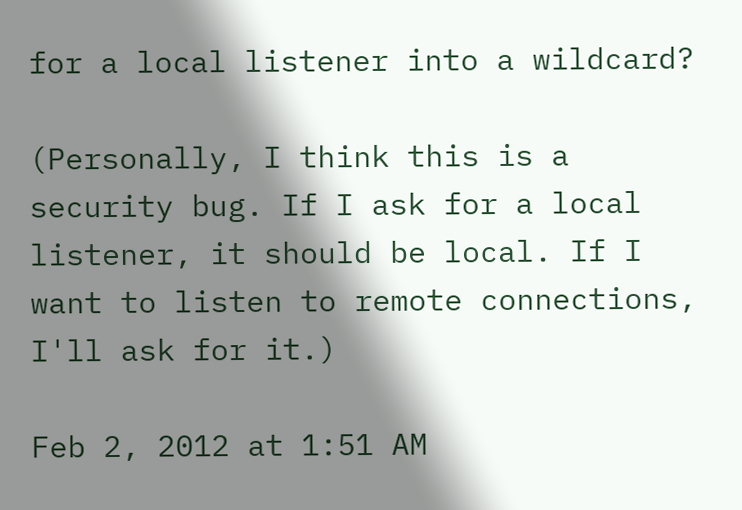for a local listener into a wildcard?

(Personally, I think this is a security bug. If I ask for a local listener, it should be local. If I want to listen to remote connections, I'll ask for it.)

Feb 2, 2012 at 1:51 AM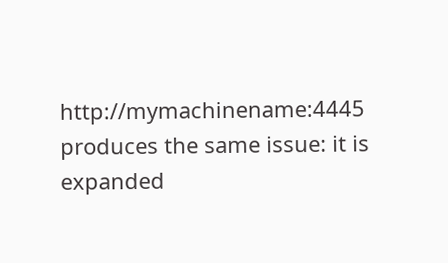http://mymachinename:4445 produces the same issue: it is expanded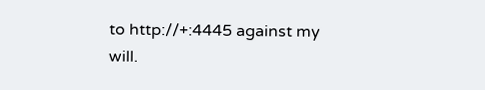to http://+:4445 against my will.